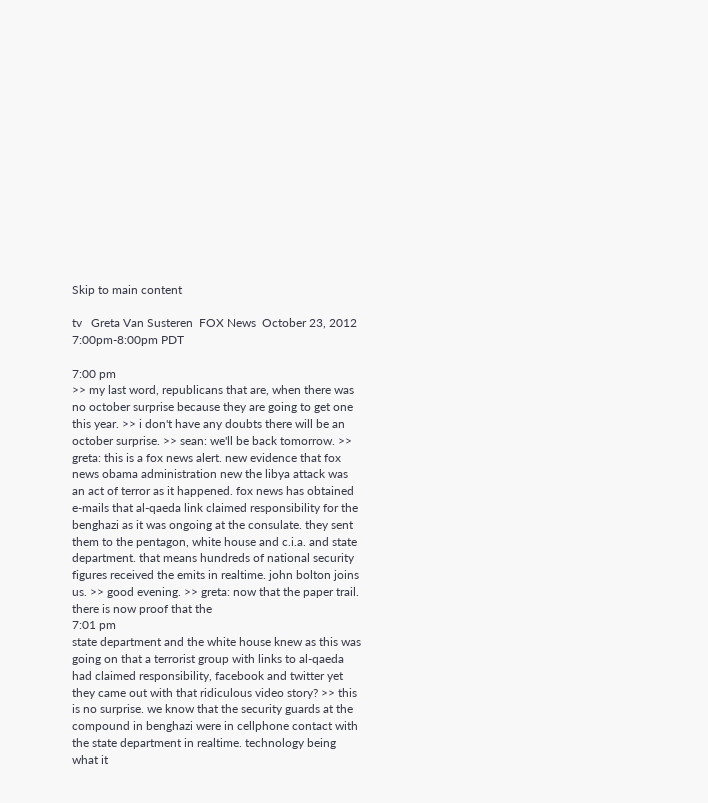Skip to main content

tv   Greta Van Susteren  FOX News  October 23, 2012 7:00pm-8:00pm PDT

7:00 pm
>> my last word, republicans that are, when there was no october surprise because they are going to get one this year. >> i don't have any doubts there will be an october surprise. >> sean: we'll be back tomorrow. >> greta: this is a fox news alert. new evidence that fox news obama administration new the libya attack was an act of terror as it happened. fox news has obtained e-mails that al-qaeda link claimed responsibility for the benghazi as it was ongoing at the consulate. they sent them to the pentagon, white house and c.i.a. and state department. that means hundreds of national security figures received the emits in realtime. john bolton joins us. >> good evening. >> greta: now that the paper trail. there is now proof that the
7:01 pm
state department and the white house knew as this was going on that a terrorist group with links to al-qaeda had claimed responsibility, facebook and twitter yet they came out with that ridiculous video story? >> this is no surprise. we know that the security guards at the compound in benghazi were in cellphone contact with the state department in realtime. technology being what it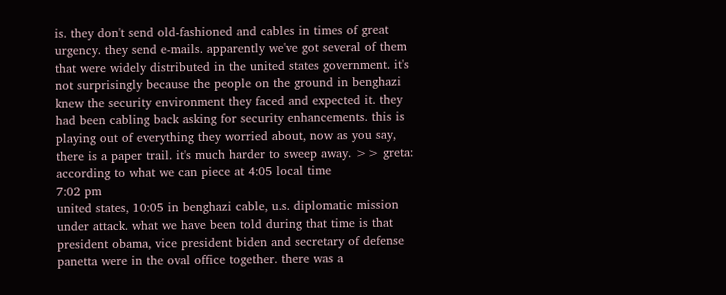is. they don't send old-fashioned and cables in times of great urgency. they send e-mails. apparently we've got several of them that were widely distributed in the united states government. it's not surprisingly because the people on the ground in benghazi knew the security environment they faced and expected it. they had been cabling back asking for security enhancements. this is playing out of everything they worried about, now as you say, there is a paper trail. it's much harder to sweep away. >> greta: according to what we can piece at 4:05 local time
7:02 pm
united states, 10:05 in benghazi cable, u.s. diplomatic mission under attack. what we have been told during that time is that president obama, vice president biden and secretary of defense panetta were in the oval office together. there was a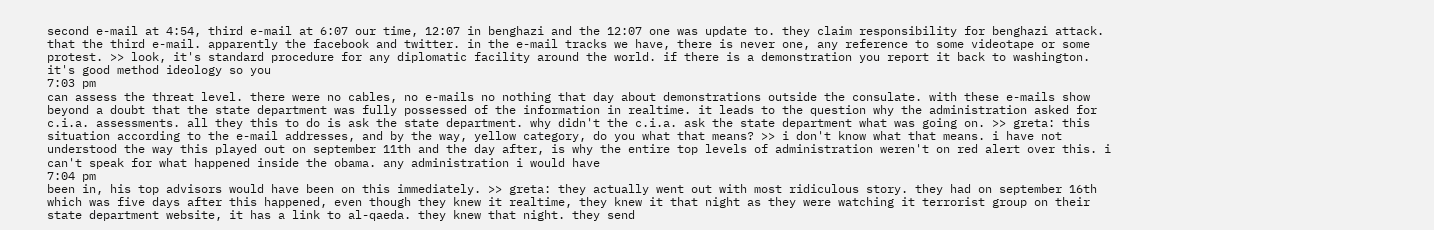second e-mail at 4:54, third e-mail at 6:07 our time, 12:07 in benghazi and the 12:07 one was update to. they claim responsibility for benghazi attack. that the third e-mail. apparently the facebook and twitter. in the e-mail tracks we have, there is never one, any reference to some videotape or some protest. >> look, it's standard procedure for any diplomatic facility around the world. if there is a demonstration you report it back to washington. it's good method ideology so you
7:03 pm
can assess the threat level. there were no cables, no e-mails no nothing that day about demonstrations outside the consulate. with these e-mails show beyond a doubt that the state department was fully possessed of the information in realtime. it leads to the question why the administration asked for c.i.a. assessments. all they this to do is ask the state department. why didn't the c.i.a. ask the state department what was going on. >> greta: this situation according to the e-mail addresses, and by the way, yellow category, do you what that means? >> i don't know what that means. i have not understood the way this played out on september 11th and the day after, is why the entire top levels of administration weren't on red alert over this. i can't speak for what happened inside the obama. any administration i would have
7:04 pm
been in, his top advisors would have been on this immediately. >> greta: they actually went out with most ridiculous story. they had on september 16th which was five days after this happened, even though they knew it realtime, they knew it that night as they were watching it terrorist group on their state department website, it has a link to al-qaeda. they knew that night. they send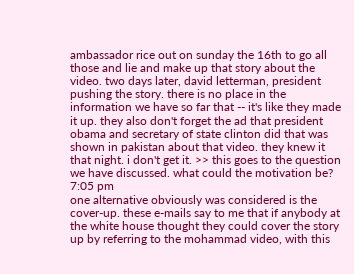ambassador rice out on sunday the 16th to go all those and lie and make up that story about the video. two days later, david letterman, president pushing the story. there is no place in the information we have so far that -- it's like they made it up. they also don't forget the ad that president obama and secretary of state clinton did that was shown in pakistan about that video. they knew it that night. i don't get it. >> this goes to the question we have discussed. what could the motivation be?
7:05 pm
one alternative obviously was considered is the cover-up. these e-mails say to me that if anybody at the white house thought they could cover the story up by referring to the mohammad video, with this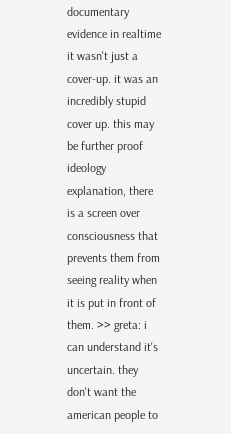documentary evidence in realtime it wasn't just a cover-up. it was an incredibly stupid cover up. this may be further proof ideology explanation, there is a screen over consciousness that prevents them from seeing reality when it is put in front of them. >> greta: i can understand it's uncertain. they don't want the american people to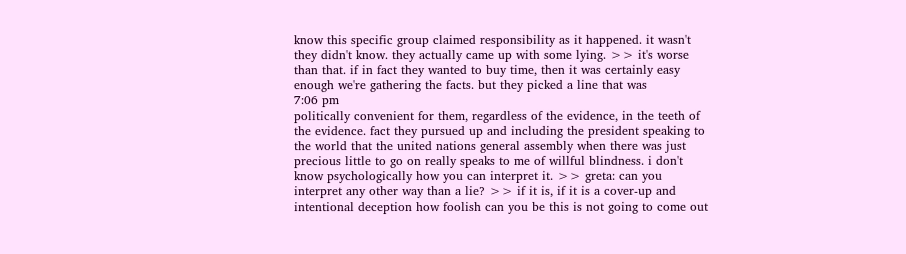know this specific group claimed responsibility as it happened. it wasn't they didn't know. they actually came up with some lying. >> it's worse than that. if in fact they wanted to buy time, then it was certainly easy enough we're gathering the facts. but they picked a line that was
7:06 pm
politically convenient for them, regardless of the evidence, in the teeth of the evidence. fact they pursued up and including the president speaking to the world that the united nations general assembly when there was just precious little to go on really speaks to me of willful blindness. i don't know psychologically how you can interpret it. >> greta: can you interpret any other way than a lie? >> if it is, if it is a cover-up and intentional deception how foolish can you be this is not going to come out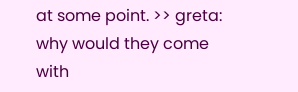at some point. >> greta: why would they come with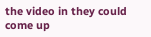the video in they could come up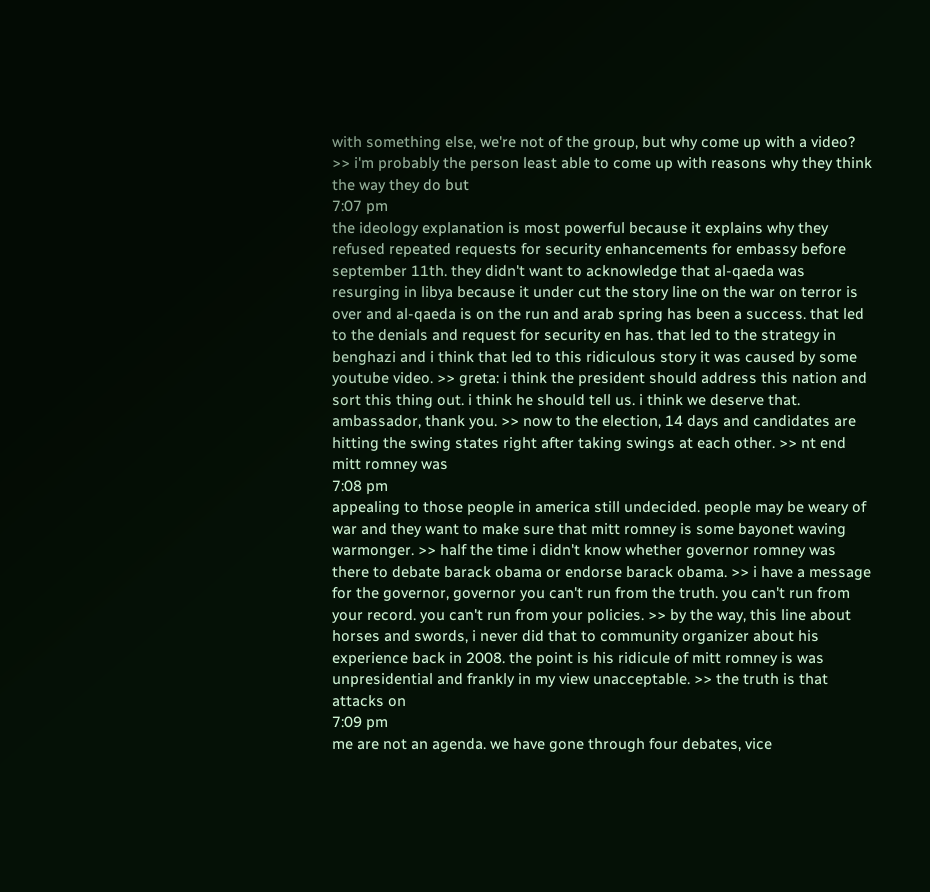with something else, we're not of the group, but why come up with a video? >> i'm probably the person least able to come up with reasons why they think the way they do but
7:07 pm
the ideology explanation is most powerful because it explains why they refused repeated requests for security enhancements for embassy before september 11th. they didn't want to acknowledge that al-qaeda was resurging in libya because it under cut the story line on the war on terror is over and al-qaeda is on the run and arab spring has been a success. that led to the denials and request for security en has. that led to the strategy in benghazi and i think that led to this ridiculous story it was caused by some youtube video. >> greta: i think the president should address this nation and sort this thing out. i think he should tell us. i think we deserve that. ambassador, thank you. >> now to the election, 14 days and candidates are hitting the swing states right after taking swings at each other. >> nt end mitt romney was
7:08 pm
appealing to those people in america still undecided. people may be weary of war and they want to make sure that mitt romney is some bayonet waving warmonger. >> half the time i didn't know whether governor romney was there to debate barack obama or endorse barack obama. >> i have a message for the governor, governor you can't run from the truth. you can't run from your record. you can't run from your policies. >> by the way, this line about horses and swords, i never did that to community organizer about his experience back in 2008. the point is his ridicule of mitt romney is was unpresidential and frankly in my view unacceptable. >> the truth is that attacks on
7:09 pm
me are not an agenda. we have gone through four debates, vice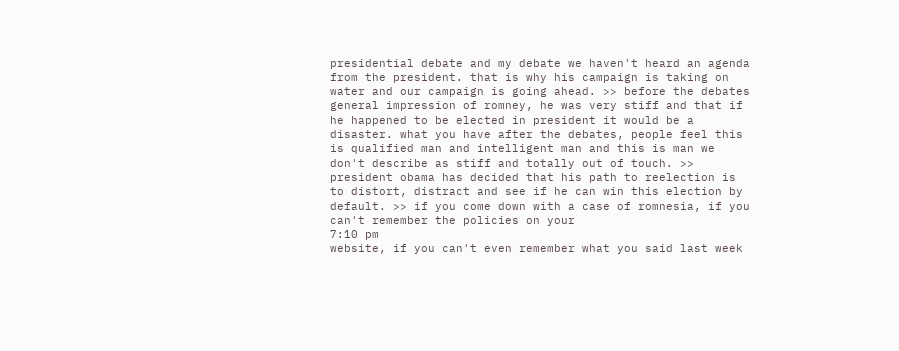presidential debate and my debate we haven't heard an agenda from the president. that is why his campaign is taking on water and our campaign is going ahead. >> before the debates general impression of romney, he was very stiff and that if he happened to be elected in president it would be a disaster. what you have after the debates, people feel this is qualified man and intelligent man and this is man we don't describe as stiff and totally out of touch. >> president obama has decided that his path to reelection is to distort, distract and see if he can win this election by default. >> if you come down with a case of romnesia, if you can't remember the policies on your
7:10 pm
website, if you can't even remember what you said last week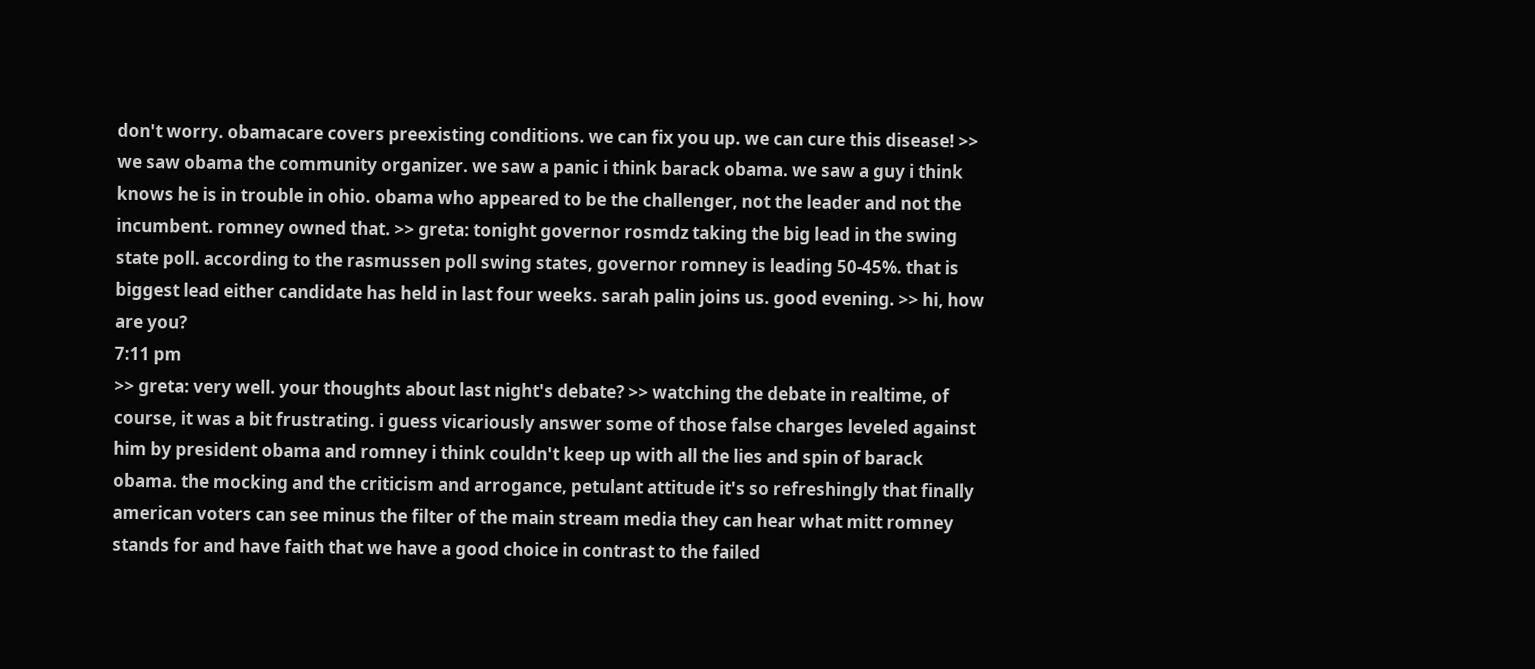don't worry. obamacare covers preexisting conditions. we can fix you up. we can cure this disease! >> we saw obama the community organizer. we saw a panic i think barack obama. we saw a guy i think knows he is in trouble in ohio. obama who appeared to be the challenger, not the leader and not the incumbent. romney owned that. >> greta: tonight governor rosmdz taking the big lead in the swing state poll. according to the rasmussen poll swing states, governor romney is leading 50-45%. that is biggest lead either candidate has held in last four weeks. sarah palin joins us. good evening. >> hi, how are you?
7:11 pm
>> greta: very well. your thoughts about last night's debate? >> watching the debate in realtime, of course, it was a bit frustrating. i guess vicariously answer some of those false charges leveled against him by president obama and romney i think couldn't keep up with all the lies and spin of barack obama. the mocking and the criticism and arrogance, petulant attitude it's so refreshingly that finally american voters can see minus the filter of the main stream media they can hear what mitt romney stands for and have faith that we have a good choice in contrast to the failed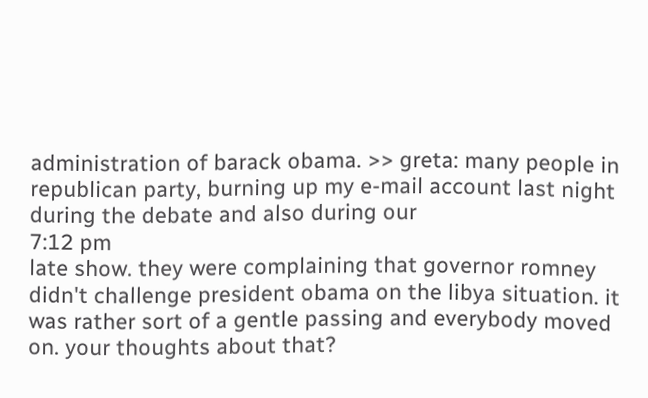administration of barack obama. >> greta: many people in republican party, burning up my e-mail account last night during the debate and also during our
7:12 pm
late show. they were complaining that governor romney didn't challenge president obama on the libya situation. it was rather sort of a gentle passing and everybody moved on. your thoughts about that?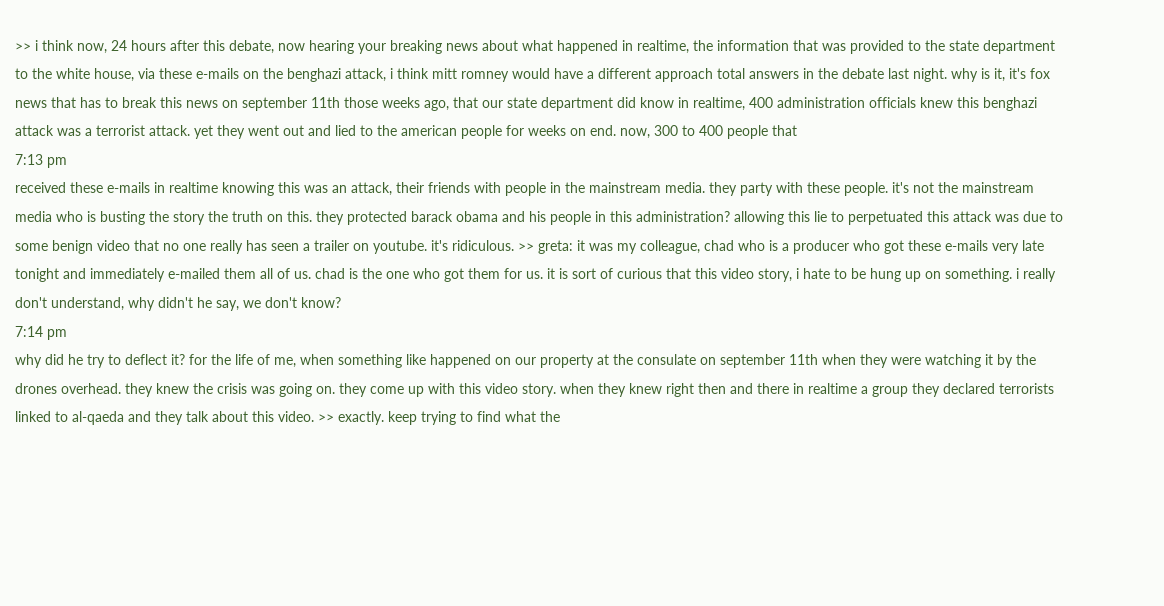>> i think now, 24 hours after this debate, now hearing your breaking news about what happened in realtime, the information that was provided to the state department to the white house, via these e-mails on the benghazi attack, i think mitt romney would have a different approach total answers in the debate last night. why is it, it's fox news that has to break this news on september 11th those weeks ago, that our state department did know in realtime, 400 administration officials knew this benghazi attack was a terrorist attack. yet they went out and lied to the american people for weeks on end. now, 300 to 400 people that
7:13 pm
received these e-mails in realtime knowing this was an attack, their friends with people in the mainstream media. they party with these people. it's not the mainstream media who is busting the story the truth on this. they protected barack obama and his people in this administration? allowing this lie to perpetuated this attack was due to some benign video that no one really has seen a trailer on youtube. it's ridiculous. >> greta: it was my colleague, chad who is a producer who got these e-mails very late tonight and immediately e-mailed them all of us. chad is the one who got them for us. it is sort of curious that this video story, i hate to be hung up on something. i really don't understand, why didn't he say, we don't know?
7:14 pm
why did he try to deflect it? for the life of me, when something like happened on our property at the consulate on september 11th when they were watching it by the drones overhead. they knew the crisis was going on. they come up with this video story. when they knew right then and there in realtime a group they declared terrorists linked to al-qaeda and they talk about this video. >> exactly. keep trying to find what the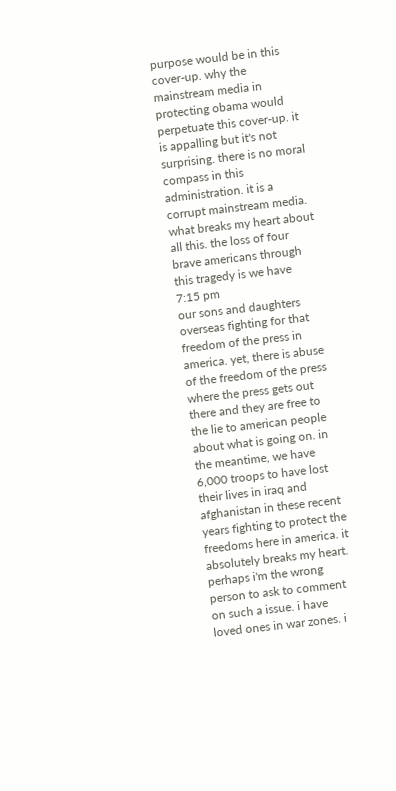purpose would be in this cover-up. why the mainstream media in protecting obama would perpetuate this cover-up. it is appalling but it's not surprising. there is no moral compass in this administration. it is a corrupt mainstream media. what breaks my heart about all this. the loss of four brave americans through this tragedy is we have
7:15 pm
our sons and daughters overseas fighting for that freedom of the press in america. yet, there is abuse of the freedom of the press where the press gets out there and they are free to the lie to american people about what is going on. in the meantime, we have 6,000 troops to have lost their lives in iraq and afghanistan in these recent years fighting to protect the freedoms here in america. it absolutely breaks my heart. perhaps i'm the wrong person to ask to comment on such a issue. i have loved ones in war zones. i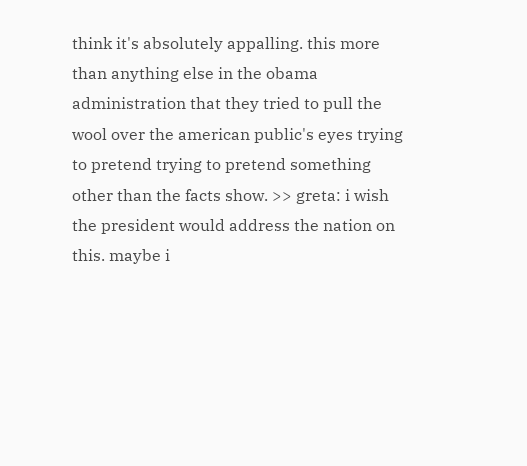think it's absolutely appalling. this more than anything else in the obama administration that they tried to pull the wool over the american public's eyes trying to pretend trying to pretend something other than the facts show. >> greta: i wish the president would address the nation on this. maybe i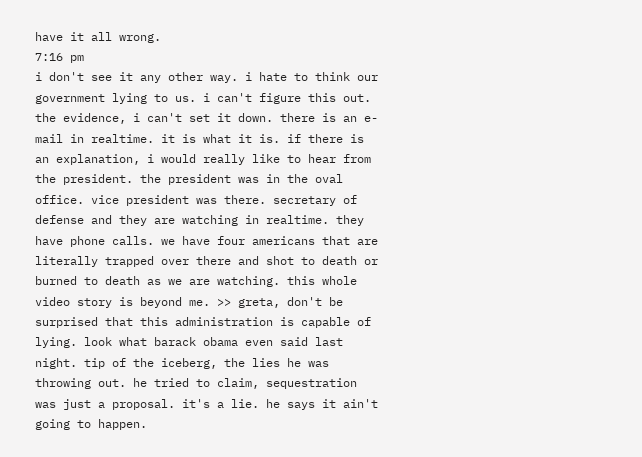have it all wrong.
7:16 pm
i don't see it any other way. i hate to think our government lying to us. i can't figure this out. the evidence, i can't set it down. there is an e-mail in realtime. it is what it is. if there is an explanation, i would really like to hear from the president. the president was in the oval office. vice president was there. secretary of defense and they are watching in realtime. they have phone calls. we have four americans that are literally trapped over there and shot to death or burned to death as we are watching. this whole video story is beyond me. >> greta, don't be surprised that this administration is capable of lying. look what barack obama even said last night. tip of the iceberg, the lies he was throwing out. he tried to claim, sequestration was just a proposal. it's a lie. he says it ain't going to happen.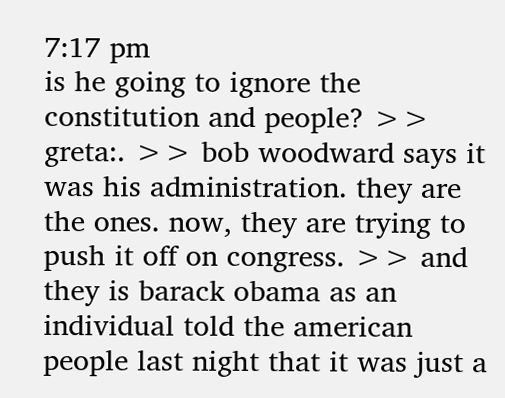7:17 pm
is he going to ignore the constitution and people? >> greta:. >> bob woodward says it was his administration. they are the ones. now, they are trying to push it off on congress. >> and they is barack obama as an individual told the american people last night that it was just a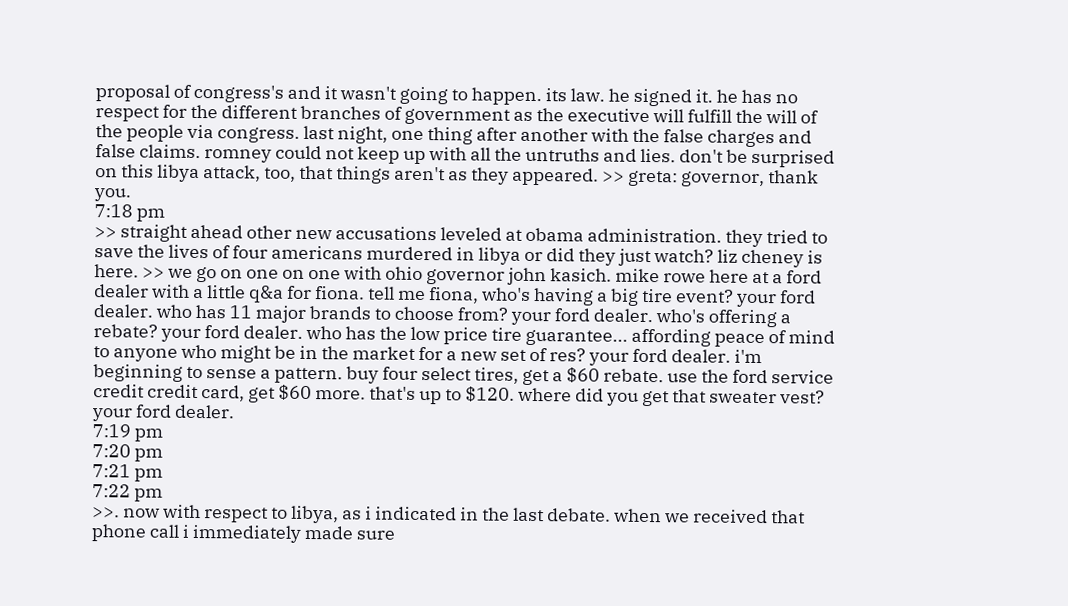proposal of congress's and it wasn't going to happen. its law. he signed it. he has no respect for the different branches of government as the executive will fulfill the will of the people via congress. last night, one thing after another with the false charges and false claims. romney could not keep up with all the untruths and lies. don't be surprised on this libya attack, too, that things aren't as they appeared. >> greta: governor, thank you.
7:18 pm
>> straight ahead other new accusations leveled at obama administration. they tried to save the lives of four americans murdered in libya or did they just watch? liz cheney is here. >> we go on one on one with ohio governor john kasich. mike rowe here at a ford dealer with a little q&a for fiona. tell me fiona, who's having a big tire event? your ford dealer. who has 11 major brands to choose from? your ford dealer. who's offering a rebate? your ford dealer. who has the low price tire guarantee... affording peace of mind to anyone who might be in the market for a new set of res? your ford dealer. i'm beginning to sense a pattern. buy four select tires, get a $60 rebate. use the ford service credit credit card, get $60 more. that's up to $120. where did you get that sweater vest? your ford dealer.
7:19 pm
7:20 pm
7:21 pm
7:22 pm
>>. now with respect to libya, as i indicated in the last debate. when we received that phone call i immediately made sure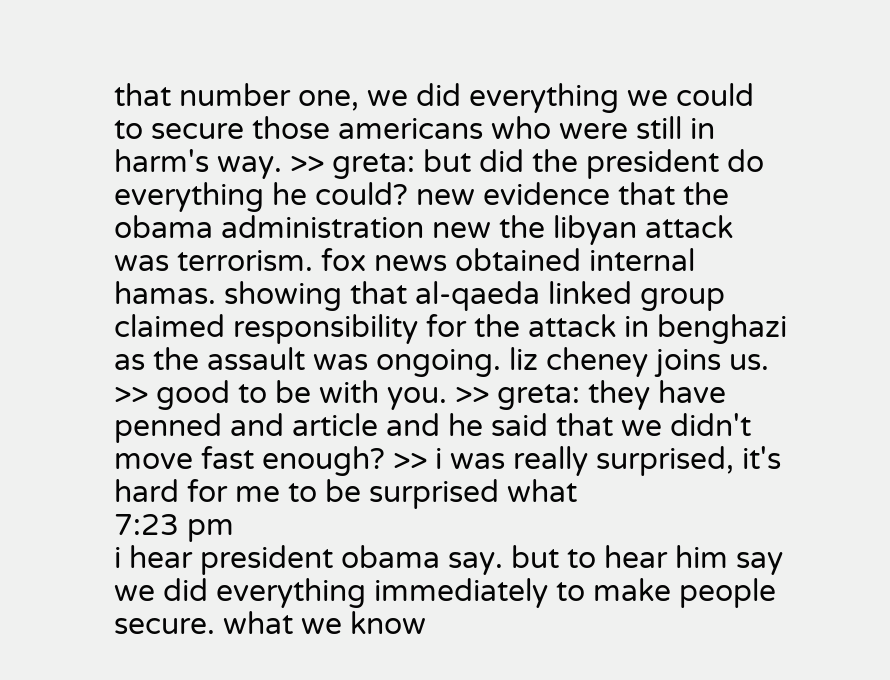that number one, we did everything we could to secure those americans who were still in harm's way. >> greta: but did the president do everything he could? new evidence that the obama administration new the libyan attack was terrorism. fox news obtained internal hamas. showing that al-qaeda linked group claimed responsibility for the attack in benghazi as the assault was ongoing. liz cheney joins us. >> good to be with you. >> greta: they have penned and article and he said that we didn't move fast enough? >> i was really surprised, it's hard for me to be surprised what
7:23 pm
i hear president obama say. but to hear him say we did everything immediately to make people secure. what we know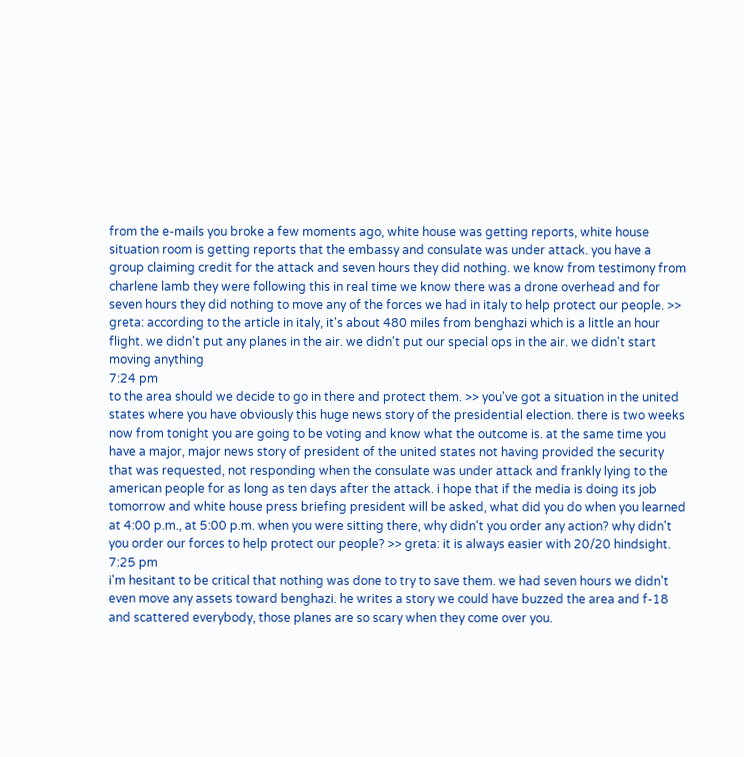from the e-mails you broke a few moments ago, white house was getting reports, white house situation room is getting reports that the embassy and consulate was under attack. you have a group claiming credit for the attack and seven hours they did nothing. we know from testimony from charlene lamb they were following this in real time we know there was a drone overhead and for seven hours they did nothing to move any of the forces we had in italy to help protect our people. >> greta: according to the article in italy, it's about 480 miles from benghazi which is a little an hour flight. we didn't put any planes in the air. we didn't put our special ops in the air. we didn't start moving anything
7:24 pm
to the area should we decide to go in there and protect them. >> you've got a situation in the united states where you have obviously this huge news story of the presidential election. there is two weeks now from tonight you are going to be voting and know what the outcome is. at the same time you have a major, major news story of president of the united states not having provided the security that was requested, not responding when the consulate was under attack and frankly lying to the american people for as long as ten days after the attack. i hope that if the media is doing its job tomorrow and white house press briefing president will be asked, what did you do when you learned at 4:00 p.m., at 5:00 p.m. when you were sitting there, why didn't you order any action? why didn't you order our forces to help protect our people? >> greta: it is always easier with 20/20 hindsight.
7:25 pm
i'm hesitant to be critical that nothing was done to try to save them. we had seven hours we didn't even move any assets toward benghazi. he writes a story we could have buzzed the area and f-18 and scattered everybody, those planes are so scary when they come over you.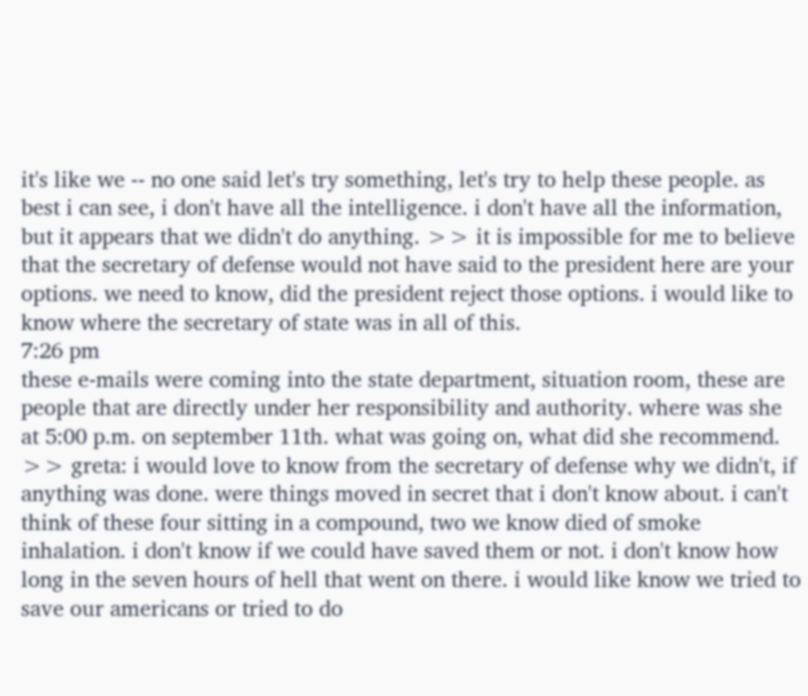it's like we -- no one said let's try something, let's try to help these people. as best i can see, i don't have all the intelligence. i don't have all the information, but it appears that we didn't do anything. >> it is impossible for me to believe that the secretary of defense would not have said to the president here are your options. we need to know, did the president reject those options. i would like to know where the secretary of state was in all of this.
7:26 pm
these e-mails were coming into the state department, situation room, these are people that are directly under her responsibility and authority. where was she at 5:00 p.m. on september 11th. what was going on, what did she recommend. >> greta: i would love to know from the secretary of defense why we didn't, if anything was done. were things moved in secret that i don't know about. i can't think of these four sitting in a compound, two we know died of smoke inhalation. i don't know if we could have saved them or not. i don't know how long in the seven hours of hell that went on there. i would like know we tried to save our americans or tried to do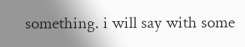something. i will say with some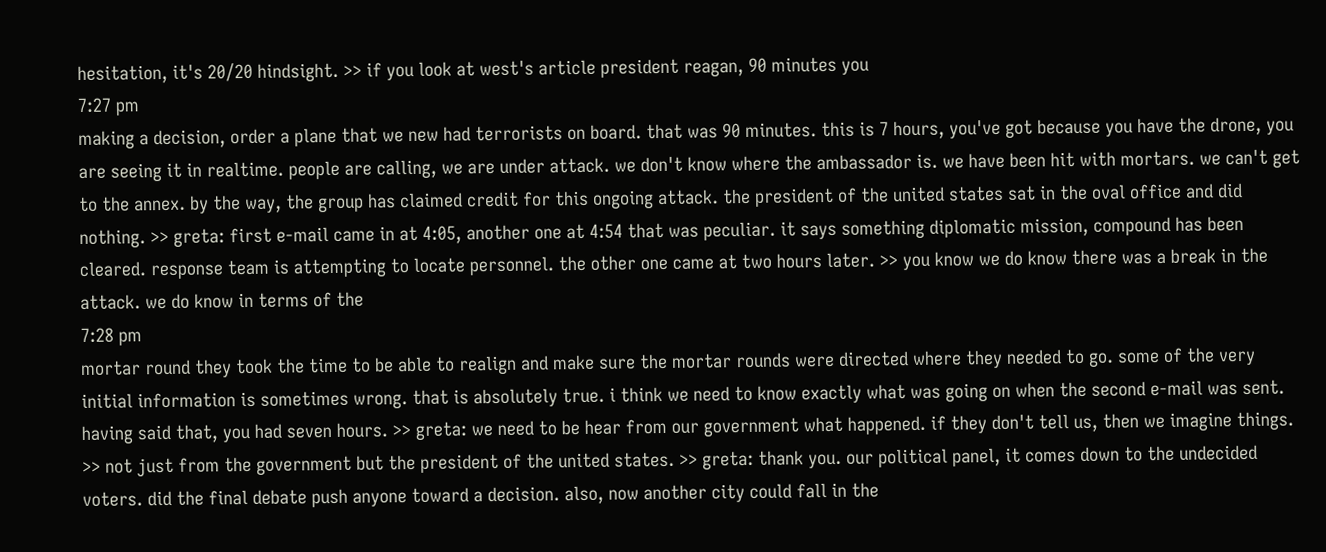hesitation, it's 20/20 hindsight. >> if you look at west's article president reagan, 90 minutes you
7:27 pm
making a decision, order a plane that we new had terrorists on board. that was 90 minutes. this is 7 hours, you've got because you have the drone, you are seeing it in realtime. people are calling, we are under attack. we don't know where the ambassador is. we have been hit with mortars. we can't get to the annex. by the way, the group has claimed credit for this ongoing attack. the president of the united states sat in the oval office and did nothing. >> greta: first e-mail came in at 4:05, another one at 4:54 that was peculiar. it says something diplomatic mission, compound has been cleared. response team is attempting to locate personnel. the other one came at two hours later. >> you know we do know there was a break in the attack. we do know in terms of the
7:28 pm
mortar round they took the time to be able to realign and make sure the mortar rounds were directed where they needed to go. some of the very initial information is sometimes wrong. that is absolutely true. i think we need to know exactly what was going on when the second e-mail was sent. having said that, you had seven hours. >> greta: we need to be hear from our government what happened. if they don't tell us, then we imagine things. >> not just from the government but the president of the united states. >> greta: thank you. our political panel, it comes down to the undecided voters. did the final debate push anyone toward a decision. also, now another city could fall in the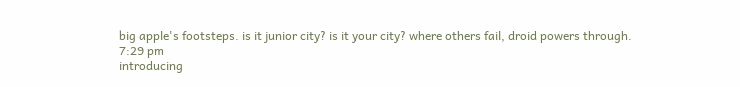big apple's footsteps. is it junior city? is it your city? where others fail, droid powers through.
7:29 pm
introducing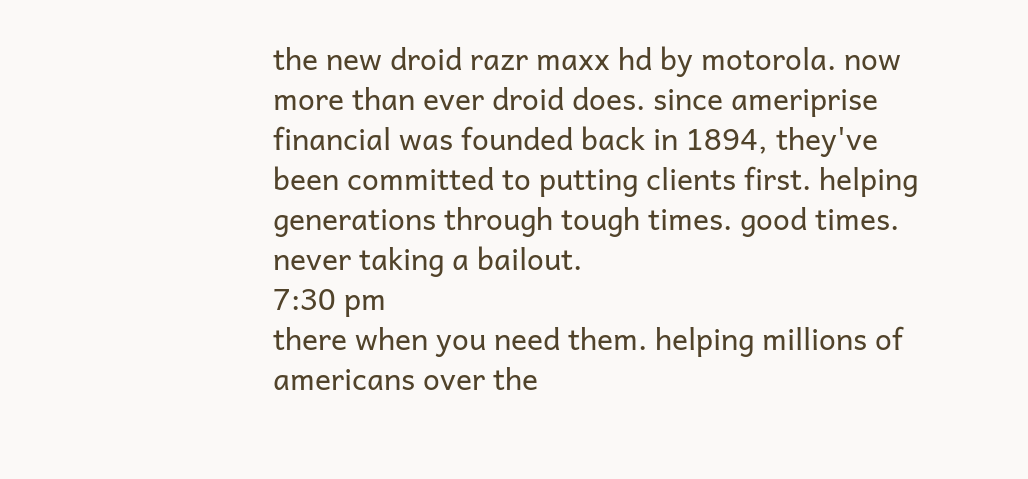the new droid razr maxx hd by motorola. now more than ever droid does. since ameriprise financial was founded back in 1894, they've been committed to putting clients first. helping generations through tough times. good times. never taking a bailout.
7:30 pm
there when you need them. helping millions of americans over the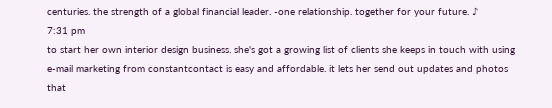centuries. the strength of a global financial leader. -one relationship. together for your future. ♪
7:31 pm
to start her own interior design business. she's got a growing list of clients she keeps in touch with using e-mail marketing from constantcontact is easy and affordable. it lets her send out updates and photos that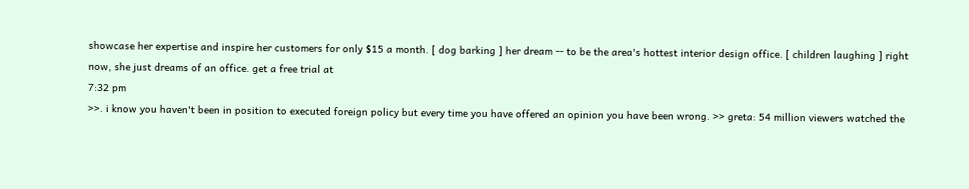showcase her expertise and inspire her customers for only $15 a month. [ dog barking ] her dream -- to be the area's hottest interior design office. [ children laughing ] right now, she just dreams of an office. get a free trial at
7:32 pm
>>. i know you haven't been in position to executed foreign policy but every time you have offered an opinion you have been wrong. >> greta: 54 million viewers watched the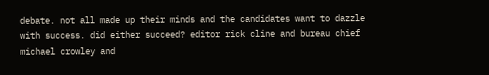debate. not all made up their minds and the candidates want to dazzle with success. did either succeed? editor rick cline and bureau chief michael crowley and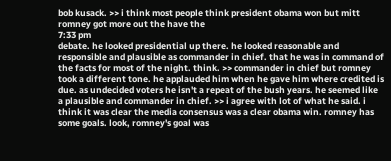bob kusack. >> i think most people think president obama won but mitt romney got more out the have the
7:33 pm
debate. he looked presidential up there. he looked reasonable and responsible and plausible as commander in chief. that he was in command of the facts for most of the night. think. >> commander in chief but romney took a different tone. he applauded him when he gave him where credited is due. as undecided voters he isn't a repeat of the bush years. he seemed like a plausible and commander in chief. >> i agree with lot of what he said. i think it was clear the media consensus was a clear obama win. romney has some goals. look, romney's goal was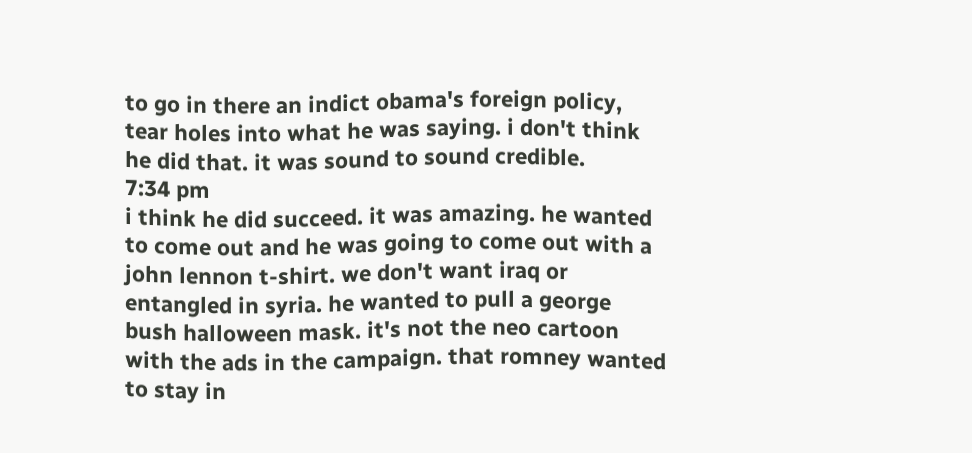to go in there an indict obama's foreign policy, tear holes into what he was saying. i don't think he did that. it was sound to sound credible.
7:34 pm
i think he did succeed. it was amazing. he wanted to come out and he was going to come out with a john lennon t-shirt. we don't want iraq or entangled in syria. he wanted to pull a george bush halloween mask. it's not the neo cartoon with the ads in the campaign. that romney wanted to stay in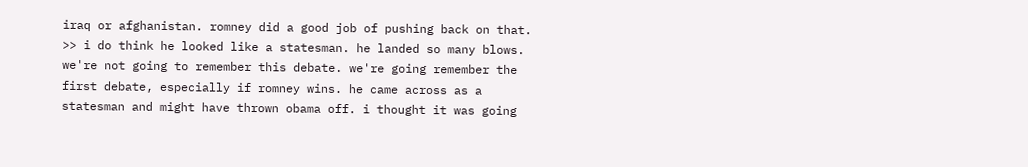iraq or afghanistan. romney did a good job of pushing back on that. >> i do think he looked like a statesman. he landed so many blows. we're not going to remember this debate. we're going remember the first debate, especially if romney wins. he came across as a statesman and might have thrown obama off. i thought it was going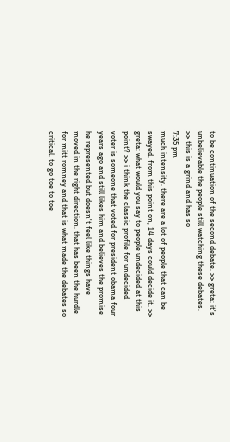to be continuation of the second debate. >> greta: it's unbelievable the people still watching these debates. >> this is a grind and has so
7:35 pm
much intensity. there are a lot of people that can be swayed. from this point on, 14 days could decide it. >> greta: what would you say to people undecided at this point? >> i think the classic profile for undecided voter is someone that voted for president obama four years ago and still likes him and believes the promise he represented but doesn't feel like things have moved in the right direction. that has been the hurdle for mitt romney and that is what made the debates so critical. to go toe to toe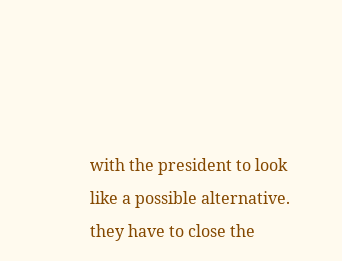with the president to look like a possible alternative. they have to close the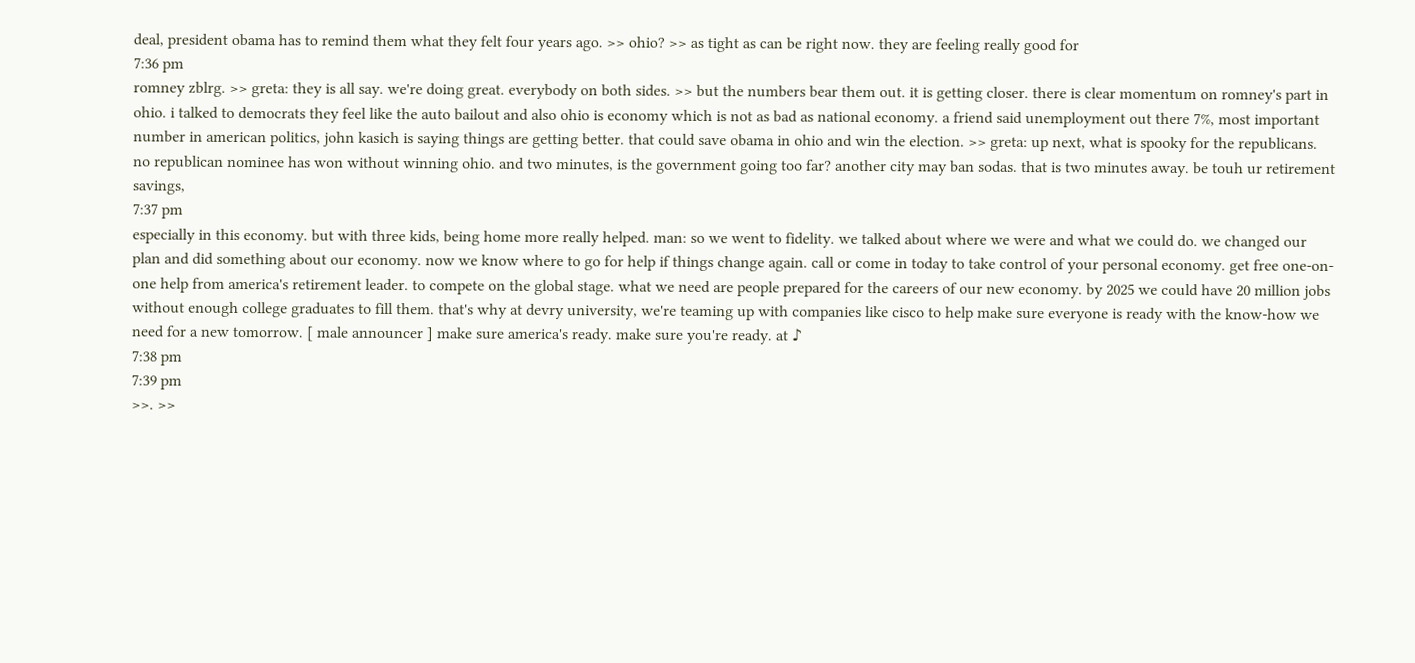deal, president obama has to remind them what they felt four years ago. >> ohio? >> as tight as can be right now. they are feeling really good for
7:36 pm
romney zblrg. >> greta: they is all say. we're doing great. everybody on both sides. >> but the numbers bear them out. it is getting closer. there is clear momentum on romney's part in ohio. i talked to democrats they feel like the auto bailout and also ohio is economy which is not as bad as national economy. a friend said unemployment out there 7%, most important number in american politics, john kasich is saying things are getting better. that could save obama in ohio and win the election. >> greta: up next, what is spooky for the republicans. no republican nominee has won without winning ohio. and two minutes, is the government going too far? another city may ban sodas. that is two minutes away. be touh ur retirement savings,
7:37 pm
especially in this economy. but with three kids, being home more really helped. man: so we went to fidelity. we talked about where we were and what we could do. we changed our plan and did something about our economy. now we know where to go for help if things change again. call or come in today to take control of your personal economy. get free one-on-one help from america's retirement leader. to compete on the global stage. what we need are people prepared for the careers of our new economy. by 2025 we could have 20 million jobs without enough college graduates to fill them. that's why at devry university, we're teaming up with companies like cisco to help make sure everyone is ready with the know-how we need for a new tomorrow. [ male announcer ] make sure america's ready. make sure you're ready. at ♪
7:38 pm
7:39 pm
>>. >>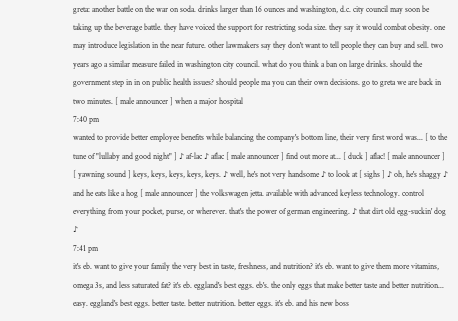greta: another battle on the war on soda. drinks larger than 16 ounces and washington, d.c. city council may soon be taking up the beverage battle. they have voiced the support for restricting soda size. they say it would combat obesity. one may introduce legislation in the near future. other lawmakers say they don't want to tell people they can buy and sell. two years ago a similar measure failed in washington city council. what do you think a ban on large drinks. should the government step in in on public health issues? should people ma you can their own decisions. go to greta we are back in two minutes. [ male announcer ] when a major hospital
7:40 pm
wanted to provide better employee benefits while balancing the company's bottom line, their very first word was... [ to the tune of "lullaby and good night" ] ♪ af-lac ♪ aflac [ male announcer ] find out more at... [ duck ] aflac! [ male announcer ] [ yawning sound ] keys, keys, keys, keys, keys. ♪ well, he's not very handsome ♪ to look at [ sighs ] ♪ oh, he's shaggy ♪ and he eats like a hog [ male announcer ] the volkswagen jetta. available with advanced keyless technology. control everything from your pocket, purse, or wherever. that's the power of german engineering. ♪ that dirt old egg-suckin' dog ♪
7:41 pm
it's eb. want to give your family the very best in taste, freshness, and nutrition? it's eb. want to give them more vitamins, omega 3s, and less saturated fat? it's eb. eggland's best eggs. eb's. the only eggs that make better taste and better nutrition... easy. eggland's best eggs. better taste. better nutrition. better eggs. it's eb. and his new boss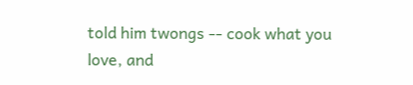told him twongs -- cook what you love, and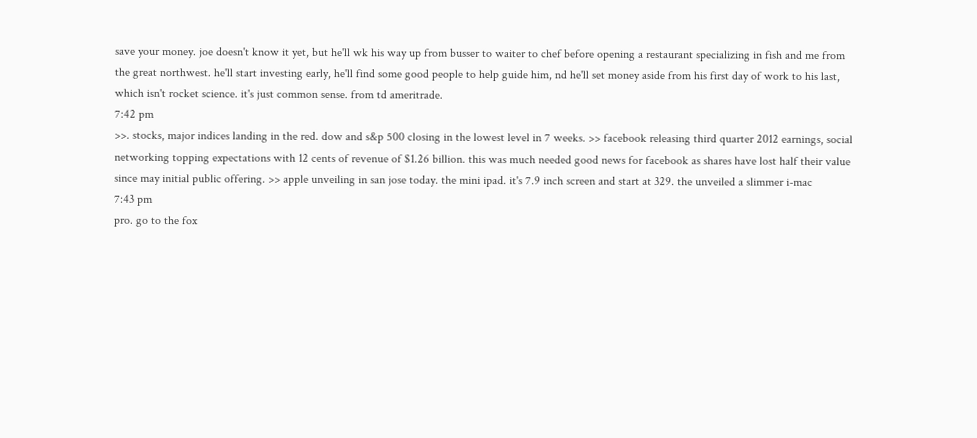save your money. joe doesn't know it yet, but he'll wk his way up from busser to waiter to chef before opening a restaurant specializing in fish and me from the great northwest. he'll start investing early, he'll find some good people to help guide him, nd he'll set money aside from his first day of work to his last, which isn't rocket science. it's just common sense. from td ameritrade.
7:42 pm
>>. stocks, major indices landing in the red. dow and s&p 500 closing in the lowest level in 7 weeks. >> facebook releasing third quarter 2012 earnings, social networking topping expectations with 12 cents of revenue of $1.26 billion. this was much needed good news for facebook as shares have lost half their value since may initial public offering. >> apple unveiling in san jose today. the mini ipad. it's 7.9 inch screen and start at 329. the unveiled a slimmer i-mac
7:43 pm
pro. go to the fox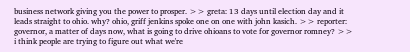business network giving you the power to prosper. >> greta: 13 days until election day and it leads straight to ohio. why? ohio, griff jenkins spoke one on one with john kasich. >> reporter: governor, a matter of days now, what is going to drive ohioans to vote for governor romney? >> i think people are trying to figure out what we're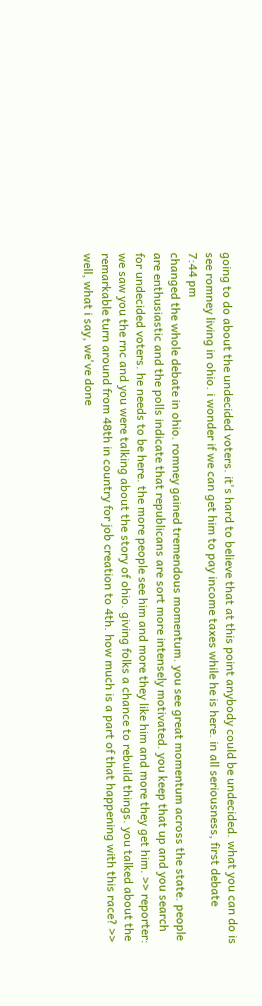going to do about the undecided voters. it's hard to believe that at this point anybody could be undecided. what you can do is see romney living in ohio. i wonder if we can get him to pay income taxes while he is here. in all seriousness, first debate
7:44 pm
changed the whole debate in ohio. romney gained tremendous momentum. you see great momentum across the state. people are enthusiastic and the polls indicate that republicans are sort more intensely motivated. you keep that up and you search for undecided voters. he needs to be here. the more people see him and more they like him and more they get him. >> reporter: we saw you the rnc and you were talking about the story of ohio. giving folks a chance to rebuild things. you talked about the remarkable turn around from 48th in country for job creation to 4th. how much is a part of that happening with this race? >> well, what i say, we've done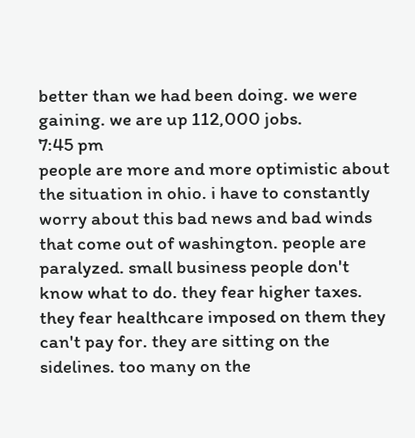better than we had been doing. we were gaining. we are up 112,000 jobs.
7:45 pm
people are more and more optimistic about the situation in ohio. i have to constantly worry about this bad news and bad winds that come out of washington. people are paralyzed. small business people don't know what to do. they fear higher taxes. they fear healthcare imposed on them they can't pay for. they are sitting on the sidelines. too many on the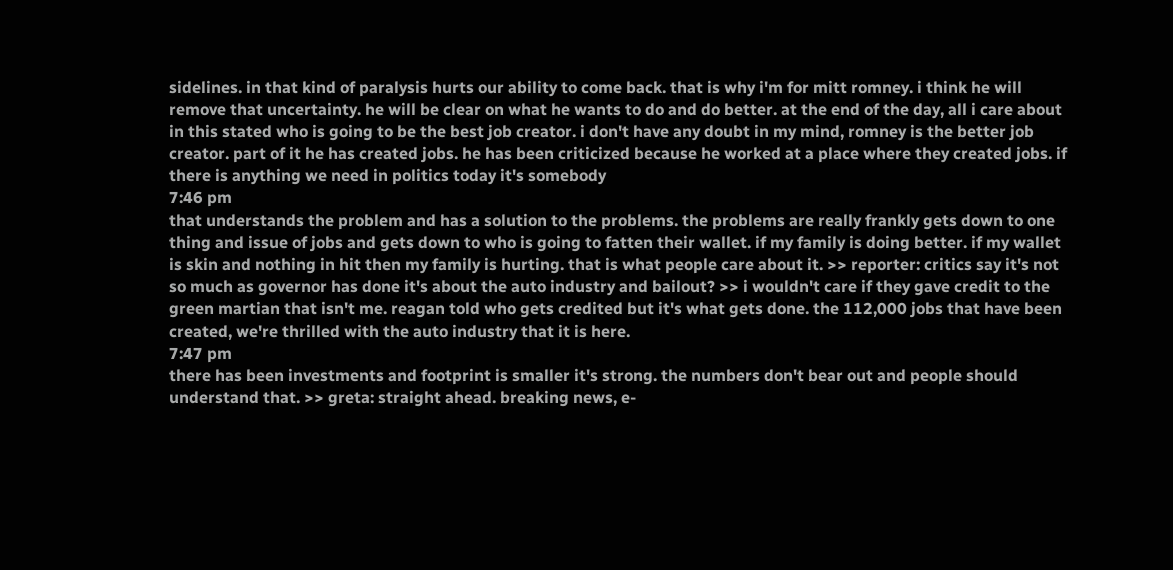sidelines. in that kind of paralysis hurts our ability to come back. that is why i'm for mitt romney. i think he will remove that uncertainty. he will be clear on what he wants to do and do better. at the end of the day, all i care about in this stated who is going to be the best job creator. i don't have any doubt in my mind, romney is the better job creator. part of it he has created jobs. he has been criticized because he worked at a place where they created jobs. if there is anything we need in politics today it's somebody
7:46 pm
that understands the problem and has a solution to the problems. the problems are really frankly gets down to one thing and issue of jobs and gets down to who is going to fatten their wallet. if my family is doing better. if my wallet is skin and nothing in hit then my family is hurting. that is what people care about it. >> reporter: critics say it's not so much as governor has done it's about the auto industry and bailout? >> i wouldn't care if they gave credit to the green martian that isn't me. reagan told who gets credited but it's what gets done. the 112,000 jobs that have been created, we're thrilled with the auto industry that it is here.
7:47 pm
there has been investments and footprint is smaller it's strong. the numbers don't bear out and people should understand that. >> greta: straight ahead. breaking news, e-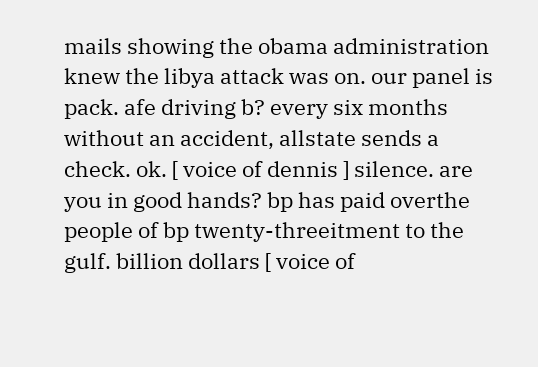mails showing the obama administration knew the libya attack was on. our panel is pack. afe driving b? every six months without an accident, allstate sends a check. ok. [ voice of dennis ] silence. are you in good hands? bp has paid overthe people of bp twenty-threeitment to the gulf. billion dollars [ voice of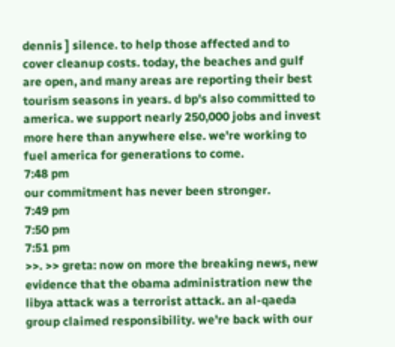dennis ] silence. to help those affected and to cover cleanup costs. today, the beaches and gulf are open, and many areas are reporting their best tourism seasons in years. d bp's also committed to america. we support nearly 250,000 jobs and invest more here than anywhere else. we're working to fuel america for generations to come.
7:48 pm
our commitment has never been stronger.
7:49 pm
7:50 pm
7:51 pm
>>. >> greta: now on more the breaking news, new evidence that the obama administration new the libya attack was a terrorist attack. an al-qaeda group claimed responsibility. we're back with our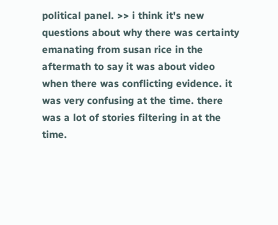political panel. >> i think it's new questions about why there was certainty emanating from susan rice in the aftermath to say it was about video when there was conflicting evidence. it was very confusing at the time. there was a lot of stories filtering in at the time.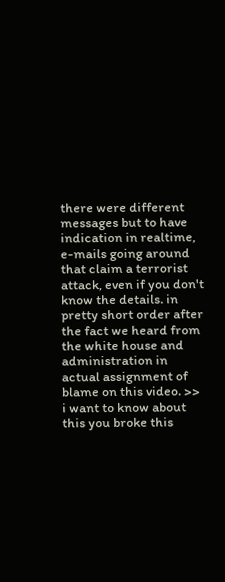there were different messages but to have indication in realtime, e-mails going around that claim a terrorist attack, even if you don't know the details. in pretty short order after the fact we heard from the white house and administration in actual assignment of blame on this video. >> i want to know about this you broke this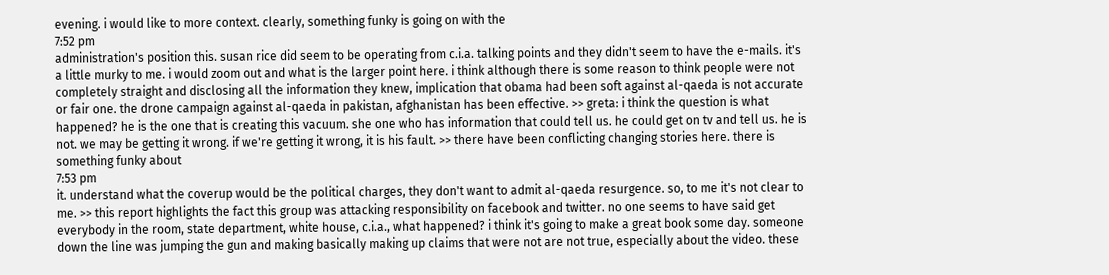evening. i would like to more context. clearly, something funky is going on with the
7:52 pm
administration's position this. susan rice did seem to be operating from c.i.a. talking points and they didn't seem to have the e-mails. it's a little murky to me. i would zoom out and what is the larger point here. i think although there is some reason to think people were not completely straight and disclosing all the information they knew, implication that obama had been soft against al-qaeda is not accurate or fair one. the drone campaign against al-qaeda in pakistan, afghanistan has been effective. >> greta: i think the question is what happened? he is the one that is creating this vacuum. she one who has information that could tell us. he could get on tv and tell us. he is not. we may be getting it wrong. if we're getting it wrong, it is his fault. >> there have been conflicting changing stories here. there is something funky about
7:53 pm
it. understand what the coverup would be the political charges, they don't want to admit al-qaeda resurgence. so, to me it's not clear to me. >> this report highlights the fact this group was attacking responsibility on facebook and twitter. no one seems to have said get everybody in the room, state department, white house, c.i.a., what happened? i think it's going to make a great book some day. someone down the line was jumping the gun and making basically making up claims that were not are not true, especially about the video. these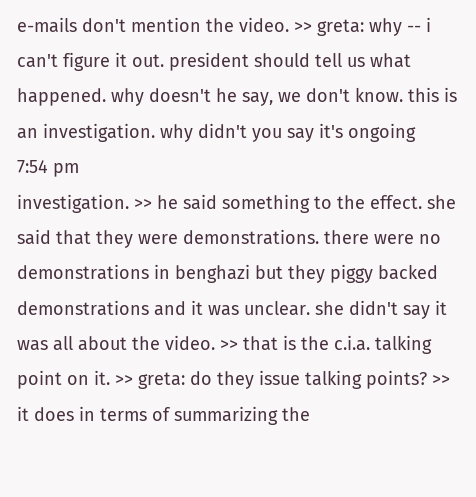e-mails don't mention the video. >> greta: why -- i can't figure it out. president should tell us what happened. why doesn't he say, we don't know. this is an investigation. why didn't you say it's ongoing
7:54 pm
investigation. >> he said something to the effect. she said that they were demonstrations. there were no demonstrations in benghazi but they piggy backed demonstrations and it was unclear. she didn't say it was all about the video. >> that is the c.i.a. talking point on it. >> greta: do they issue talking points? >> it does in terms of summarizing the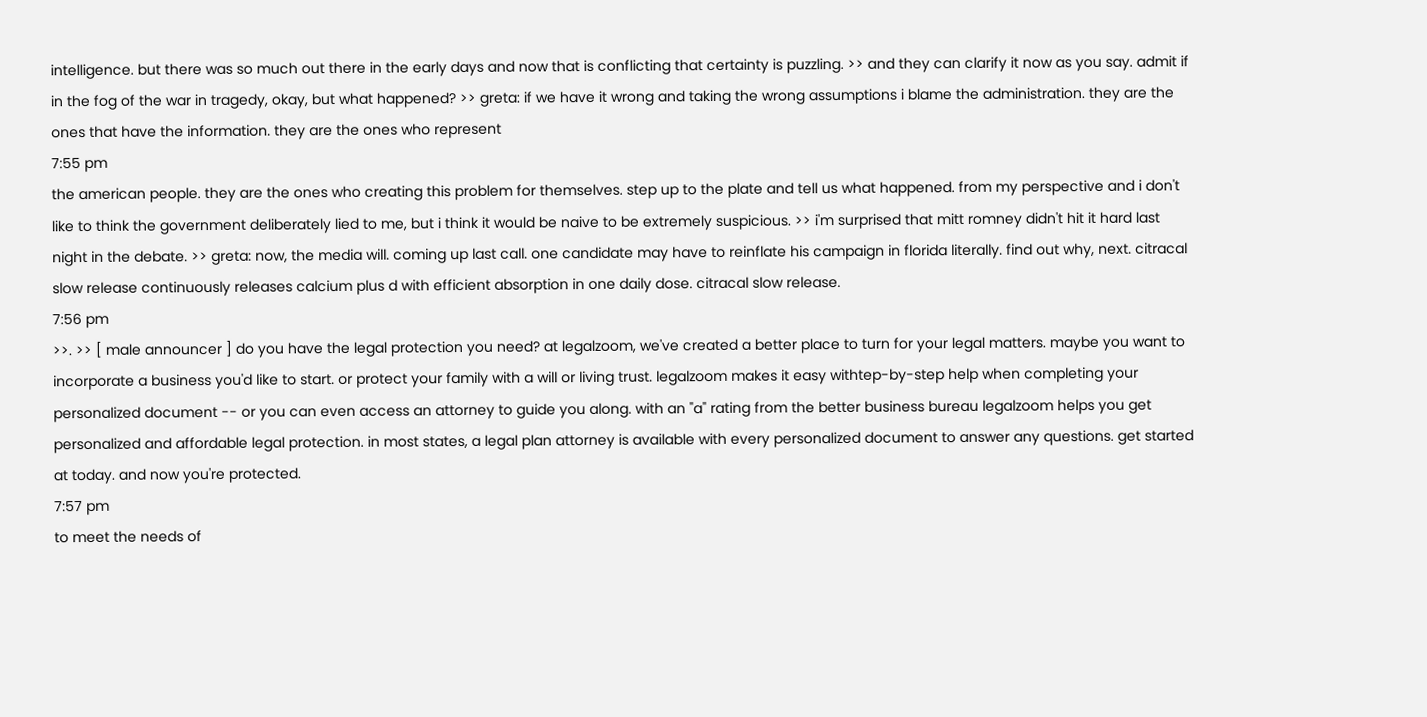intelligence. but there was so much out there in the early days and now that is conflicting that certainty is puzzling. >> and they can clarify it now as you say. admit if in the fog of the war in tragedy, okay, but what happened? >> greta: if we have it wrong and taking the wrong assumptions i blame the administration. they are the ones that have the information. they are the ones who represent
7:55 pm
the american people. they are the ones who creating this problem for themselves. step up to the plate and tell us what happened. from my perspective and i don't like to think the government deliberately lied to me, but i think it would be naive to be extremely suspicious. >> i'm surprised that mitt romney didn't hit it hard last night in the debate. >> greta: now, the media will. coming up last call. one candidate may have to reinflate his campaign in florida literally. find out why, next. citracal slow release continuously releases calcium plus d with efficient absorption in one daily dose. citracal slow release.
7:56 pm
>>. >> [ male announcer ] do you have the legal protection you need? at legalzoom, we've created a better place to turn for your legal matters. maybe you want to incorporate a business you'd like to start. or protect your family with a will or living trust. legalzoom makes it easy withtep-by-step help when completing your personalized document -- or you can even access an attorney to guide you along. with an "a" rating from the better business bureau legalzoom helps you get personalized and affordable legal protection. in most states, a legal plan attorney is available with every personalized document to answer any questions. get started at today. and now you're protected.
7:57 pm
to meet the needs of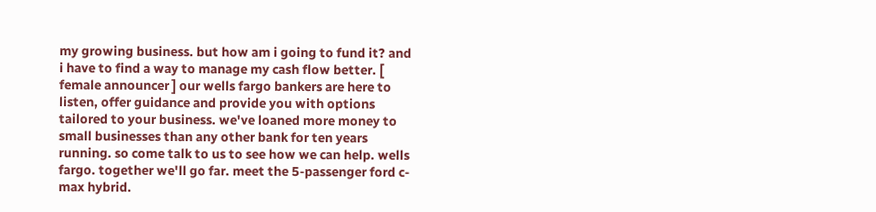my growing business. but how am i going to fund it? and i have to find a way to manage my cash flow better. [ female announcer ] our wells fargo bankers are here to listen, offer guidance and provide you with options tailored to your business. we've loaned more money to small businesses than any other bank for ten years running. so come talk to us to see how we can help. wells fargo. together we'll go far. meet the 5-passenger ford c-max hybrid.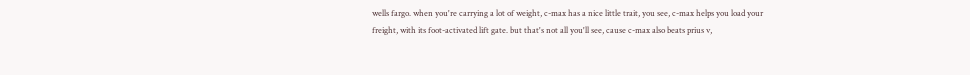wells fargo. when you're carrying a lot of weight, c-max has a nice little trait, you see, c-max helps you load your freight, with its foot-activated lift gate. but that's not all you'll see, cause c-max also beats prius v,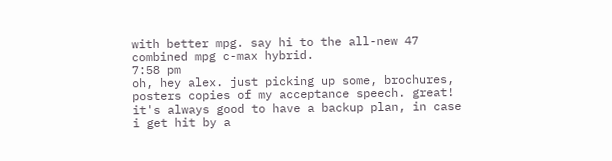with better mpg. say hi to the all-new 47 combined mpg c-max hybrid.
7:58 pm
oh, hey alex. just picking up some, brochures, posters copies of my acceptance speech. great! it's always good to have a backup plan, in case i get hit by a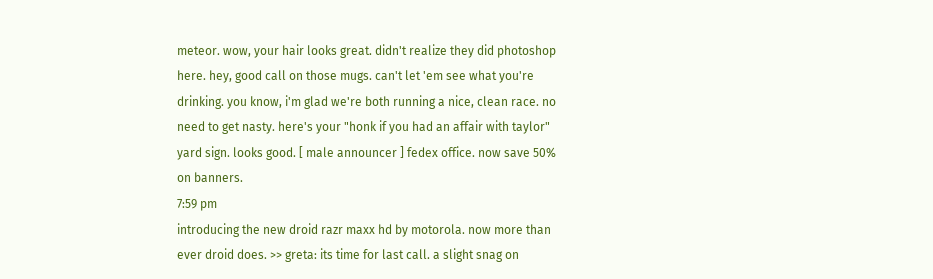meteor. wow, your hair looks great. didn't realize they did photoshop here. hey, good call on those mugs. can't let 'em see what you're drinking. you know, i'm glad we're both running a nice, clean race. no need to get nasty. here's your "honk if you had an affair with taylor" yard sign. looks good. [ male announcer ] fedex office. now save 50% on banners.
7:59 pm
introducing the new droid razr maxx hd by motorola. now more than ever droid does. >> greta: its time for last call. a slight snag on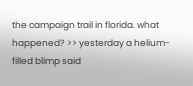the campaign trail in florida. what happened? >> yesterday a helium-filled blimp said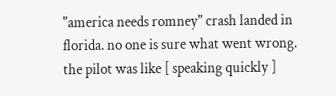"america needs romney" crash landed in florida. no one is sure what went wrong. the pilot was like [ speaking quickly ]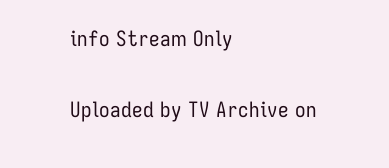info Stream Only

Uploaded by TV Archive on